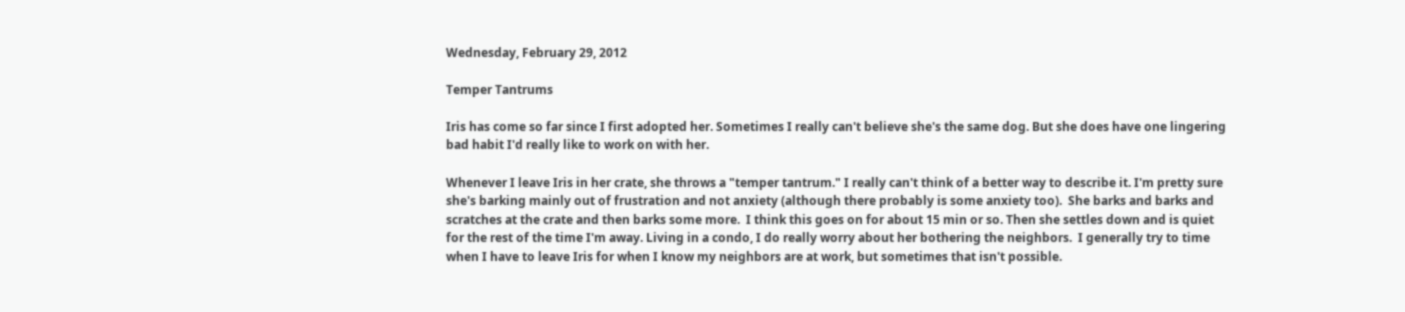Wednesday, February 29, 2012

Temper Tantrums

Iris has come so far since I first adopted her. Sometimes I really can't believe she's the same dog. But she does have one lingering bad habit I'd really like to work on with her.

Whenever I leave Iris in her crate, she throws a "temper tantrum." I really can't think of a better way to describe it. I'm pretty sure she's barking mainly out of frustration and not anxiety (although there probably is some anxiety too).  She barks and barks and scratches at the crate and then barks some more.  I think this goes on for about 15 min or so. Then she settles down and is quiet for the rest of the time I'm away. Living in a condo, I do really worry about her bothering the neighbors.  I generally try to time when I have to leave Iris for when I know my neighbors are at work, but sometimes that isn't possible.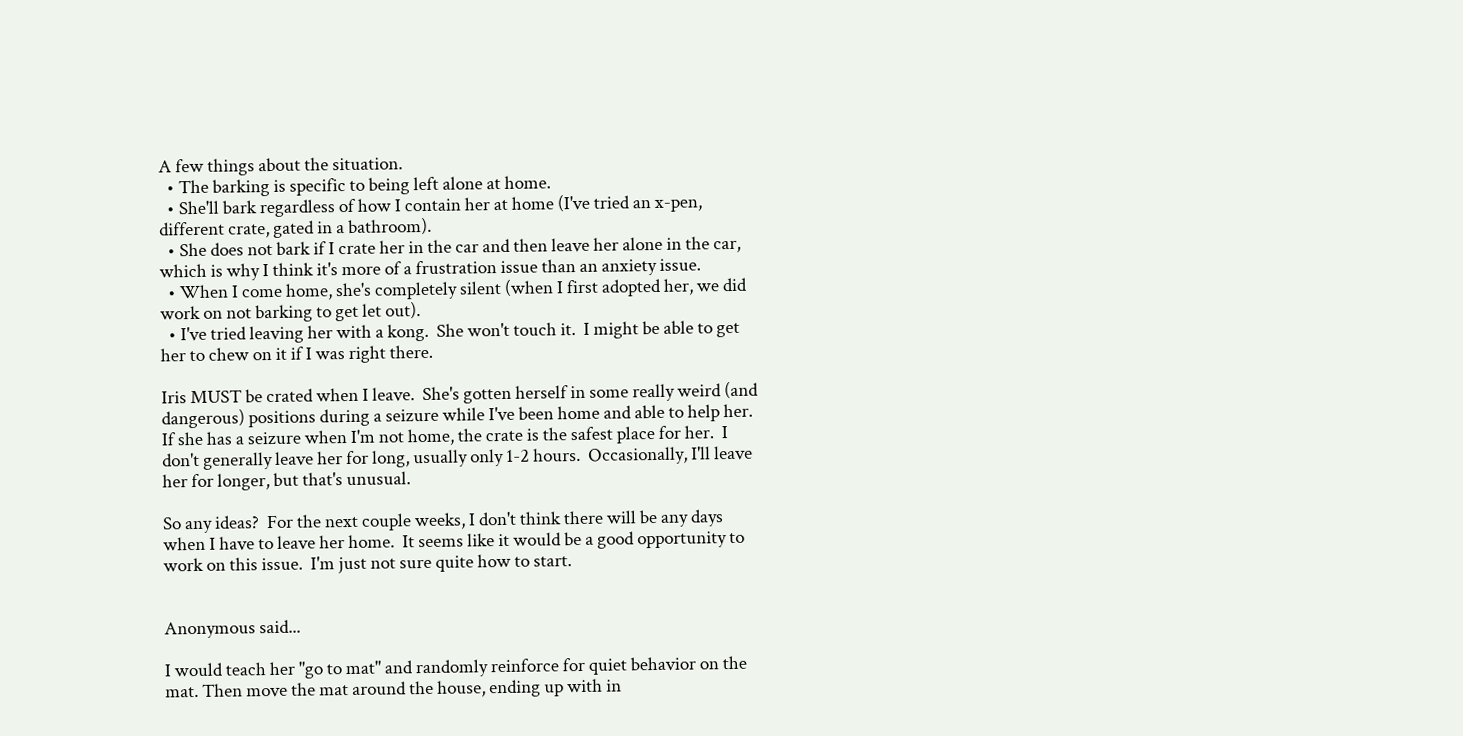A few things about the situation.
  • The barking is specific to being left alone at home.
  • She'll bark regardless of how I contain her at home (I've tried an x-pen, different crate, gated in a bathroom).
  • She does not bark if I crate her in the car and then leave her alone in the car, which is why I think it's more of a frustration issue than an anxiety issue.
  • When I come home, she's completely silent (when I first adopted her, we did work on not barking to get let out).
  • I've tried leaving her with a kong.  She won't touch it.  I might be able to get her to chew on it if I was right there.

Iris MUST be crated when I leave.  She's gotten herself in some really weird (and dangerous) positions during a seizure while I've been home and able to help her.  If she has a seizure when I'm not home, the crate is the safest place for her.  I don't generally leave her for long, usually only 1-2 hours.  Occasionally, I'll leave her for longer, but that's unusual.

So any ideas?  For the next couple weeks, I don't think there will be any days when I have to leave her home.  It seems like it would be a good opportunity to work on this issue.  I'm just not sure quite how to start.


Anonymous said...

I would teach her "go to mat" and randomly reinforce for quiet behavior on the mat. Then move the mat around the house, ending up with in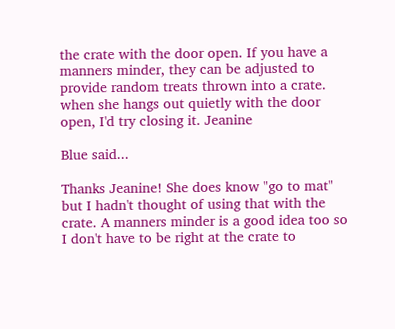the crate with the door open. If you have a manners minder, they can be adjusted to provide random treats thrown into a crate. when she hangs out quietly with the door open, I'd try closing it. Jeanine

Blue said...

Thanks Jeanine! She does know "go to mat" but I hadn't thought of using that with the crate. A manners minder is a good idea too so I don't have to be right at the crate to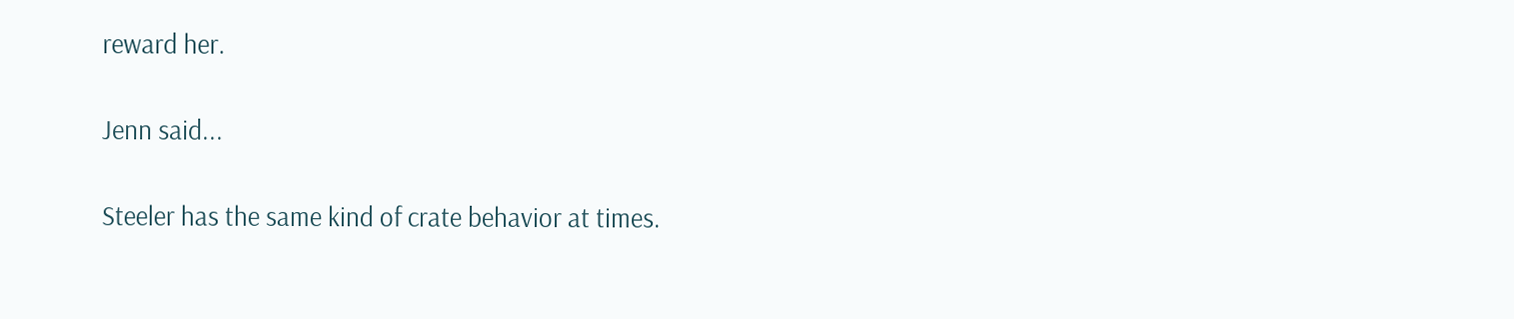reward her.

Jenn said...

Steeler has the same kind of crate behavior at times.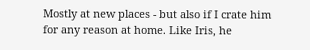Mostly at new places - but also if I crate him for any reason at home. Like Iris, he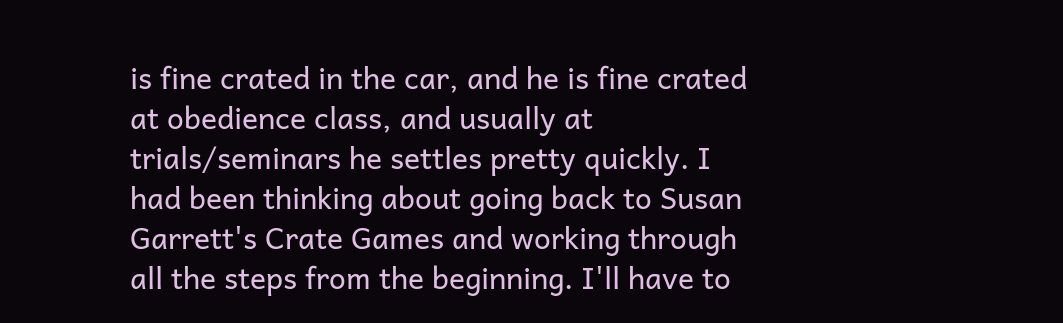is fine crated in the car, and he is fine crated at obedience class, and usually at trials/seminars he settles pretty quickly. I had been thinking about going back to Susan Garrett's Crate Games and working through all the steps from the beginning. I'll have to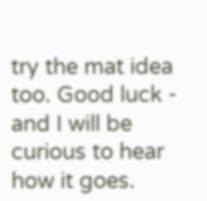try the mat idea too. Good luck - and I will be curious to hear how it goes.